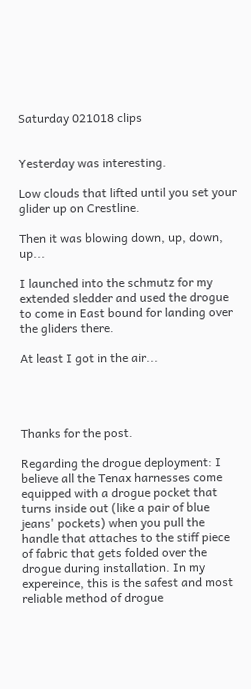Saturday 021018 clips


Yesterday was interesting.

Low clouds that lifted until you set your glider up on Crestline.

Then it was blowing down, up, down, up...

I launched into the schmutz for my extended sledder and used the drogue to come in East bound for landing over the gliders there.

At least I got in the air...




Thanks for the post.

Regarding the drogue deployment: I believe all the Tenax harnesses come equipped with a drogue pocket that turns inside out (like a pair of blue jeans' pockets) when you pull the handle that attaches to the stiff piece of fabric that gets folded over the drogue during installation. In my expereince, this is the safest and most reliable method of drogue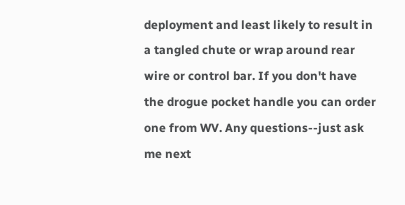deployment and least likely to result in a tangled chute or wrap around rear wire or control bar. If you don't have the drogue pocket handle you can order one from WV. Any questions--just ask me next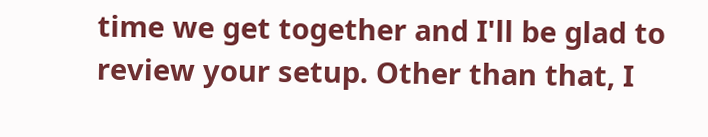time we get together and I'll be glad to review your setup. Other than that, I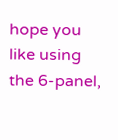hope you like using the 6-panel,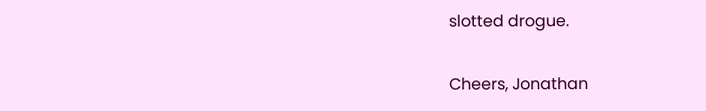slotted drogue.

Cheers, Jonathan